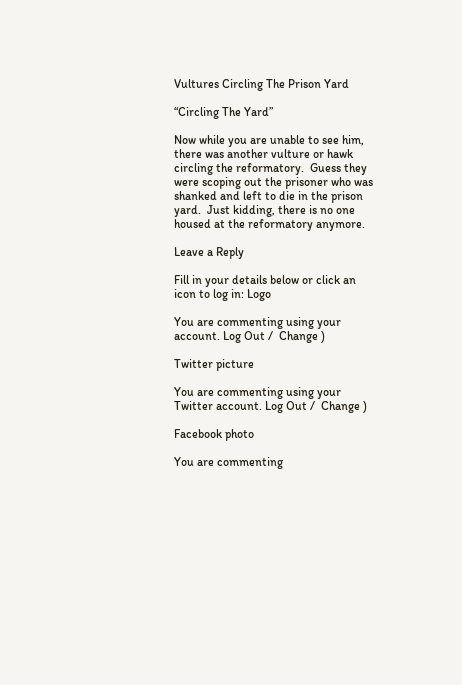Vultures Circling The Prison Yard

“Circling The Yard”

Now while you are unable to see him, there was another vulture or hawk circling the reformatory.  Guess they were scoping out the prisoner who was shanked and left to die in the prison yard.  Just kidding, there is no one housed at the reformatory anymore.

Leave a Reply

Fill in your details below or click an icon to log in: Logo

You are commenting using your account. Log Out /  Change )

Twitter picture

You are commenting using your Twitter account. Log Out /  Change )

Facebook photo

You are commenting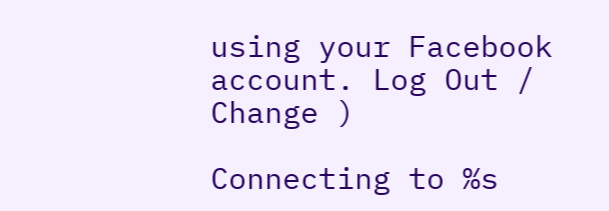using your Facebook account. Log Out /  Change )

Connecting to %s